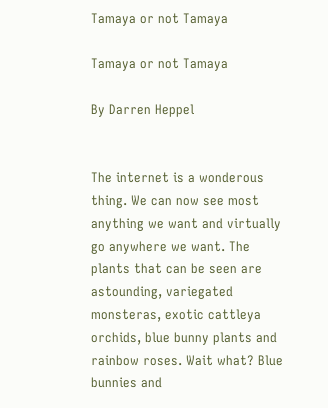Tamaya or not Tamaya

Tamaya or not Tamaya

By Darren Heppel


The internet is a wonderous thing. We can now see most anything we want and virtually go anywhere we want. The plants that can be seen are astounding, variegated monsteras, exotic cattleya orchids, blue bunny plants and rainbow roses. Wait what? Blue bunnies and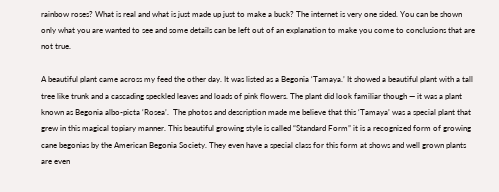rainbow roses? What is real and what is just made up just to make a buck? The internet is very one sided. You can be shown only what you are wanted to see and some details can be left out of an explanation to make you come to conclusions that are not true.

A beautiful plant came across my feed the other day. It was listed as a Begonia ‘Tamaya.’ It showed a beautiful plant with a tall tree like trunk and a cascading speckled leaves and loads of pink flowers. The plant did look familiar though — it was a plant known as Begonia albo-picta ‘Rosea’.  The photos and description made me believe that this ‘Tamaya’ was a special plant that grew in this magical topiary manner. This beautiful growing style is called “Standard Form” it is a recognized form of growing cane begonias by the American Begonia Society. They even have a special class for this form at shows and well grown plants are even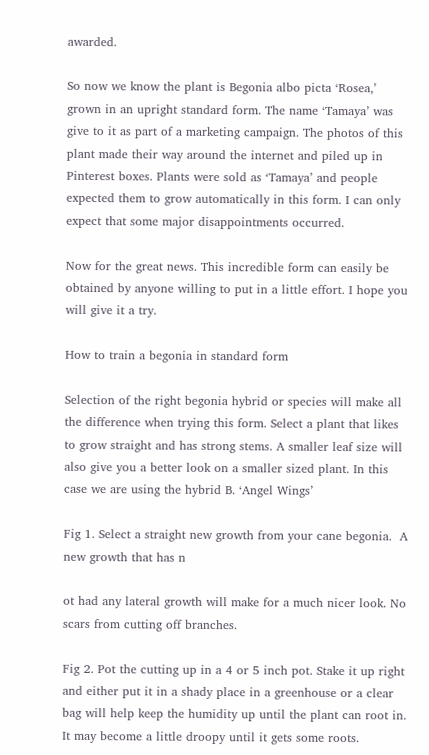awarded.

So now we know the plant is Begonia albo picta ‘Rosea,’ grown in an upright standard form. The name ‘Tamaya’ was give to it as part of a marketing campaign. The photos of this plant made their way around the internet and piled up in Pinterest boxes. Plants were sold as ‘Tamaya’ and people expected them to grow automatically in this form. I can only expect that some major disappointments occurred.

Now for the great news. This incredible form can easily be obtained by anyone willing to put in a little effort. I hope you will give it a try.

How to train a begonia in standard form

Selection of the right begonia hybrid or species will make all the difference when trying this form. Select a plant that likes to grow straight and has strong stems. A smaller leaf size will also give you a better look on a smaller sized plant. In this case we are using the hybrid B. ‘Angel Wings’

Fig 1. Select a straight new growth from your cane begonia.  A new growth that has n

ot had any lateral growth will make for a much nicer look. No scars from cutting off branches.

Fig 2. Pot the cutting up in a 4 or 5 inch pot. Stake it up right and either put it in a shady place in a greenhouse or a clear bag will help keep the humidity up until the plant can root in. It may become a little droopy until it gets some roots.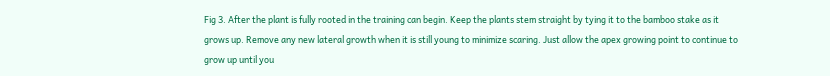Fig 3. After the plant is fully rooted in the training can begin. Keep the plants stem straight by tying it to the bamboo stake as it grows up. Remove any new lateral growth when it is still young to minimize scaring. Just allow the apex growing point to continue to grow up until you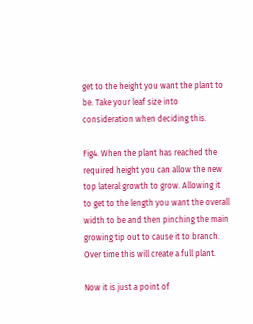get to the height you want the plant to be. Take your leaf size into consideration when deciding this.

Fig4. When the plant has reached the required height you can allow the new top lateral growth to grow. Allowing it to get to the length you want the overall width to be and then pinching the main growing tip out to cause it to branch. Over time this will create a full plant.

Now it is just a point of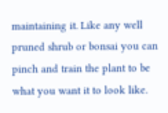maintaining it. Like any well pruned shrub or bonsai you can pinch and train the plant to be what you want it to look like.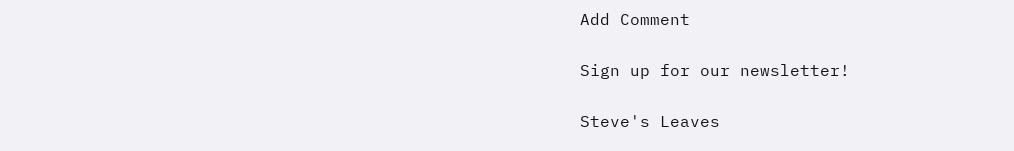Add Comment

Sign up for our newsletter!

Steve's Leaves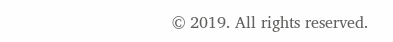© 2019. All rights reserved.